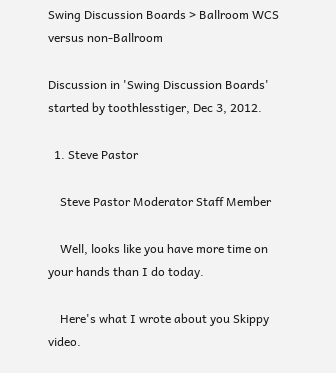Swing Discussion Boards > Ballroom WCS versus non-Ballroom

Discussion in 'Swing Discussion Boards' started by toothlesstiger, Dec 3, 2012.

  1. Steve Pastor

    Steve Pastor Moderator Staff Member

    Well, looks like you have more time on your hands than I do today.

    Here's what I wrote about you Skippy video.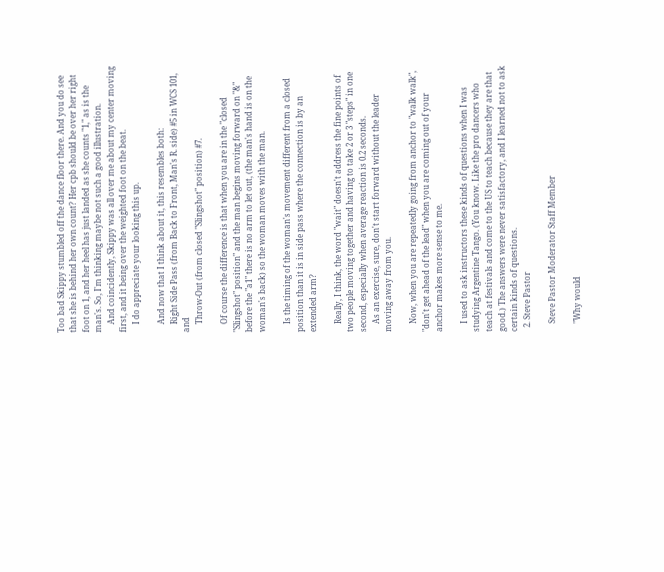Too bad Skippy stumbled off the dance floor there. And you do see that she is behind her own count? Her cpb should be over her right foot on 1, and her heel has just landed as she counts "1," as is the man's. So, I'm thinking maybe not such a good illustration.
    And coincidently, Skippy was all over me about my center moving first, and it being over the weighted foot on the beat.
    I do appreciate your looking this up.

    And now that I think about it, this resembles both:
    Right Side Pass (from Back to Front, Man's R. side) #5 in WCS 101, and
    Throw-Out (from closed "Slingshot" position) #7.

    Of course the difference is that when you are in the "closed "Slingshot" position" and the man begins moving forward on "&" before the "a1" there is no arm to let out, (the man's hand is on the woman's back) so the woman moves with the man.

    Is the timing of the woman's movement different from a closed position than it is in side pass where the connection is by an extended arm?

    Really, I think, the word "wait" doesn't address the fine points of two people moving together and having to take 2 or 3 "steps" in one second, especially when average reaction is 0.2 seconds.
    As an exercise, sure, don't start forward without the leader moving away from you.

    Now, when you are repeatedly going from anchor to "walk walk", "don't get ahead of the lead" when you are coming out of your anchor makes more sense to me.

    I used to ask instructors these kinds of questions when I was studying Argentine Tango. (You know. Like the pro dancers who teach at festivals and come to the US to teach because they are that good.) The answers were never satisfactory, and I learned not to ask certain kinds of questions.
  2. Steve Pastor

    Steve Pastor Moderator Staff Member

    "Why would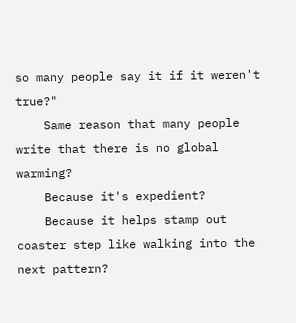so many people say it if it weren't true?"
    Same reason that many people write that there is no global warming?
    Because it's expedient?
    Because it helps stamp out coaster step like walking into the next pattern?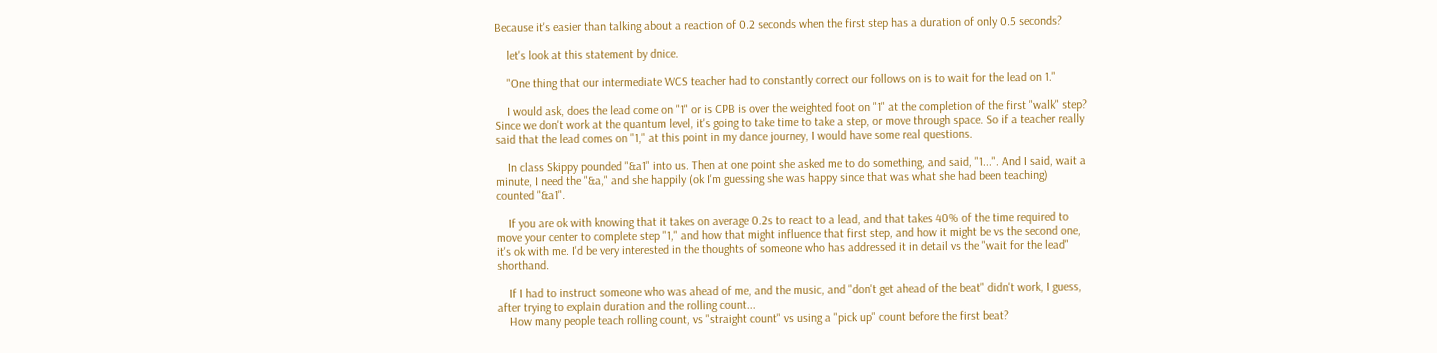Because it's easier than talking about a reaction of 0.2 seconds when the first step has a duration of only 0.5 seconds?

    let's look at this statement by dnice.

    "One thing that our intermediate WCS teacher had to constantly correct our follows on is to wait for the lead on 1."

    I would ask, does the lead come on "1" or is CPB is over the weighted foot on "1" at the completion of the first "walk" step? Since we don't work at the quantum level, it's going to take time to take a step, or move through space. So if a teacher really said that the lead comes on "1," at this point in my dance journey, I would have some real questions.

    In class Skippy pounded "&a1" into us. Then at one point she asked me to do something, and said, "1...". And I said, wait a minute, I need the "&a," and she happily (ok I'm guessing she was happy since that was what she had been teaching) counted "&a1".

    If you are ok with knowing that it takes on average 0.2s to react to a lead, and that takes 40% of the time required to move your center to complete step "1," and how that might influence that first step, and how it might be vs the second one, it's ok with me. I'd be very interested in the thoughts of someone who has addressed it in detail vs the "wait for the lead" shorthand.

    If I had to instruct someone who was ahead of me, and the music, and "don't get ahead of the beat" didn't work, I guess, after trying to explain duration and the rolling count...
    How many people teach rolling count, vs "straight count" vs using a "pick up" count before the first beat?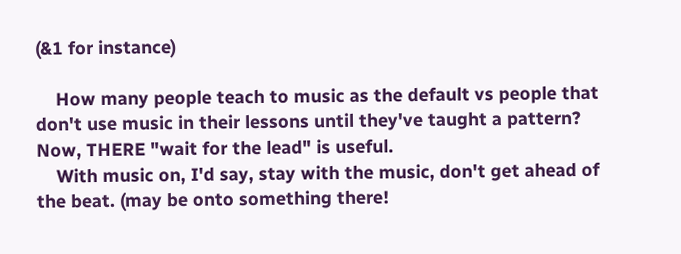(&1 for instance)

    How many people teach to music as the default vs people that don't use music in their lessons until they've taught a pattern? Now, THERE "wait for the lead" is useful.
    With music on, I'd say, stay with the music, don't get ahead of the beat. (may be onto something there!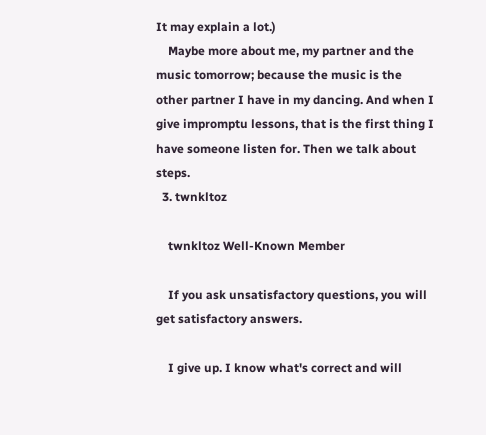It may explain a lot.)
    Maybe more about me, my partner and the music tomorrow; because the music is the other partner I have in my dancing. And when I give impromptu lessons, that is the first thing I have someone listen for. Then we talk about steps.
  3. twnkltoz

    twnkltoz Well-Known Member

    If you ask unsatisfactory questions, you will get satisfactory answers.

    I give up. I know what's correct and will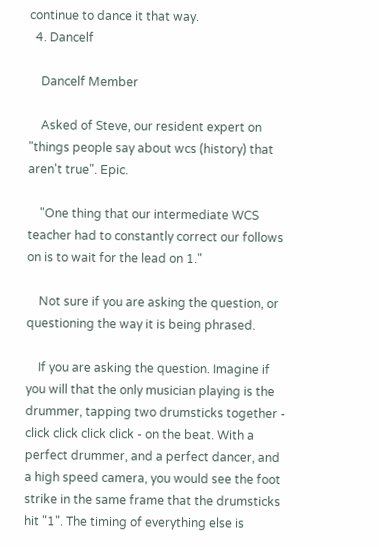continue to dance it that way.
  4. Dancelf

    Dancelf Member

    Asked of Steve, our resident expert on "things people say about wcs (history) that aren't true". Epic.

    "One thing that our intermediate WCS teacher had to constantly correct our follows on is to wait for the lead on 1."

    Not sure if you are asking the question, or questioning the way it is being phrased.

    If you are asking the question. Imagine if you will that the only musician playing is the drummer, tapping two drumsticks together - click click click click - on the beat. With a perfect drummer, and a perfect dancer, and a high speed camera, you would see the foot strike in the same frame that the drumsticks hit "1". The timing of everything else is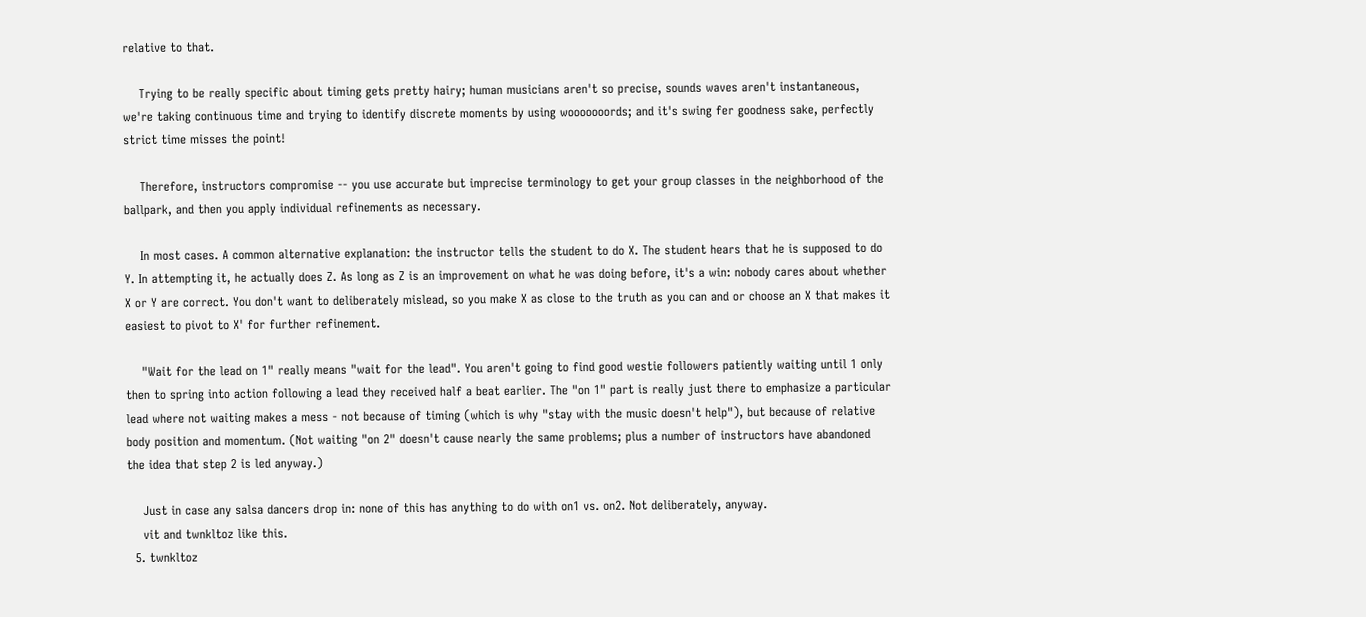relative to that.

    Trying to be really specific about timing gets pretty hairy; human musicians aren't so precise, sounds waves aren't instantaneous, we're taking continuous time and trying to identify discrete moments by using wooooooords; and it's swing fer goodness sake, perfectly strict time misses the point!

    Therefore, instructors compromise -- you use accurate but imprecise terminology to get your group classes in the neighborhood of the ballpark, and then you apply individual refinements as necessary.

    In most cases. A common alternative explanation: the instructor tells the student to do X. The student hears that he is supposed to do Y. In attempting it, he actually does Z. As long as Z is an improvement on what he was doing before, it's a win: nobody cares about whether X or Y are correct. You don't want to deliberately mislead, so you make X as close to the truth as you can and or choose an X that makes it easiest to pivot to X' for further refinement.

    "Wait for the lead on 1" really means "wait for the lead". You aren't going to find good westie followers patiently waiting until 1 only then to spring into action following a lead they received half a beat earlier. The "on 1" part is really just there to emphasize a particular lead where not waiting makes a mess - not because of timing (which is why "stay with the music doesn't help"), but because of relative body position and momentum. (Not waiting "on 2" doesn't cause nearly the same problems; plus a number of instructors have abandoned the idea that step 2 is led anyway.)

    Just in case any salsa dancers drop in: none of this has anything to do with on1 vs. on2. Not deliberately, anyway.
    vit and twnkltoz like this.
  5. twnkltoz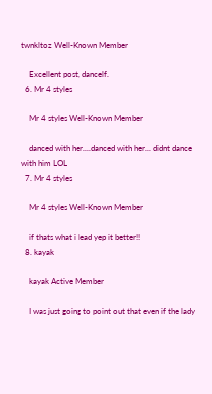twnkltoz Well-Known Member

    Excellent post, dancelf.
  6. Mr 4 styles

    Mr 4 styles Well-Known Member

    danced with her....danced with her... didnt dance with him LOL
  7. Mr 4 styles

    Mr 4 styles Well-Known Member

    if thats what i lead yep it better!!
  8. kayak

    kayak Active Member

    I was just going to point out that even if the lady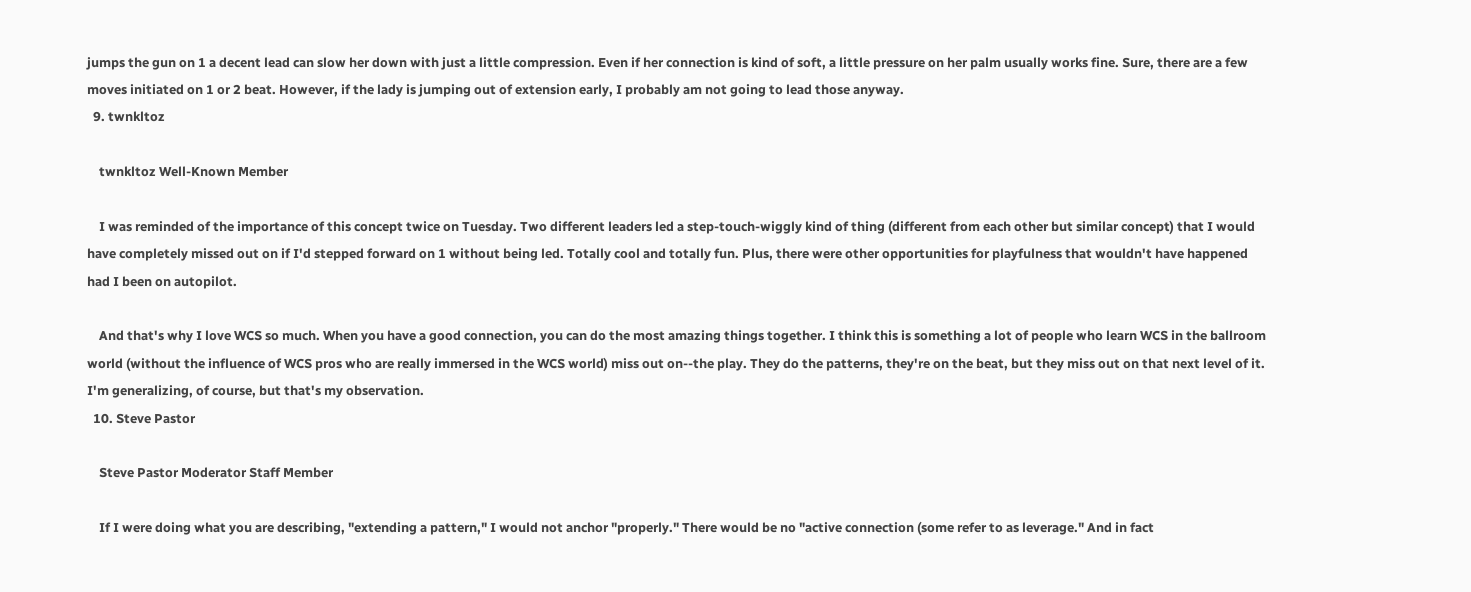jumps the gun on 1 a decent lead can slow her down with just a little compression. Even if her connection is kind of soft, a little pressure on her palm usually works fine. Sure, there are a few moves initiated on 1 or 2 beat. However, if the lady is jumping out of extension early, I probably am not going to lead those anyway.
  9. twnkltoz

    twnkltoz Well-Known Member

    I was reminded of the importance of this concept twice on Tuesday. Two different leaders led a step-touch-wiggly kind of thing (different from each other but similar concept) that I would have completely missed out on if I'd stepped forward on 1 without being led. Totally cool and totally fun. Plus, there were other opportunities for playfulness that wouldn't have happened had I been on autopilot.

    And that's why I love WCS so much. When you have a good connection, you can do the most amazing things together. I think this is something a lot of people who learn WCS in the ballroom world (without the influence of WCS pros who are really immersed in the WCS world) miss out on--the play. They do the patterns, they're on the beat, but they miss out on that next level of it. I'm generalizing, of course, but that's my observation.
  10. Steve Pastor

    Steve Pastor Moderator Staff Member

    If I were doing what you are describing, "extending a pattern," I would not anchor "properly." There would be no "active connection (some refer to as leverage." And in fact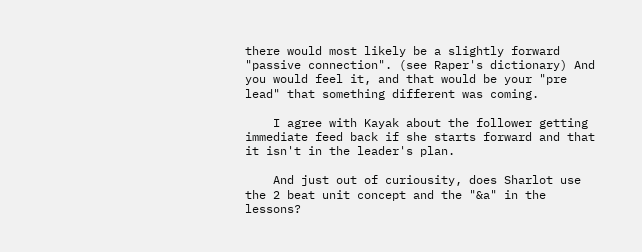there would most likely be a slightly forward "passive connection". (see Raper's dictionary) And you would feel it, and that would be your "pre lead" that something different was coming.

    I agree with Kayak about the follower getting immediate feed back if she starts forward and that it isn't in the leader's plan.

    And just out of curiousity, does Sharlot use the 2 beat unit concept and the "&a" in the lessons?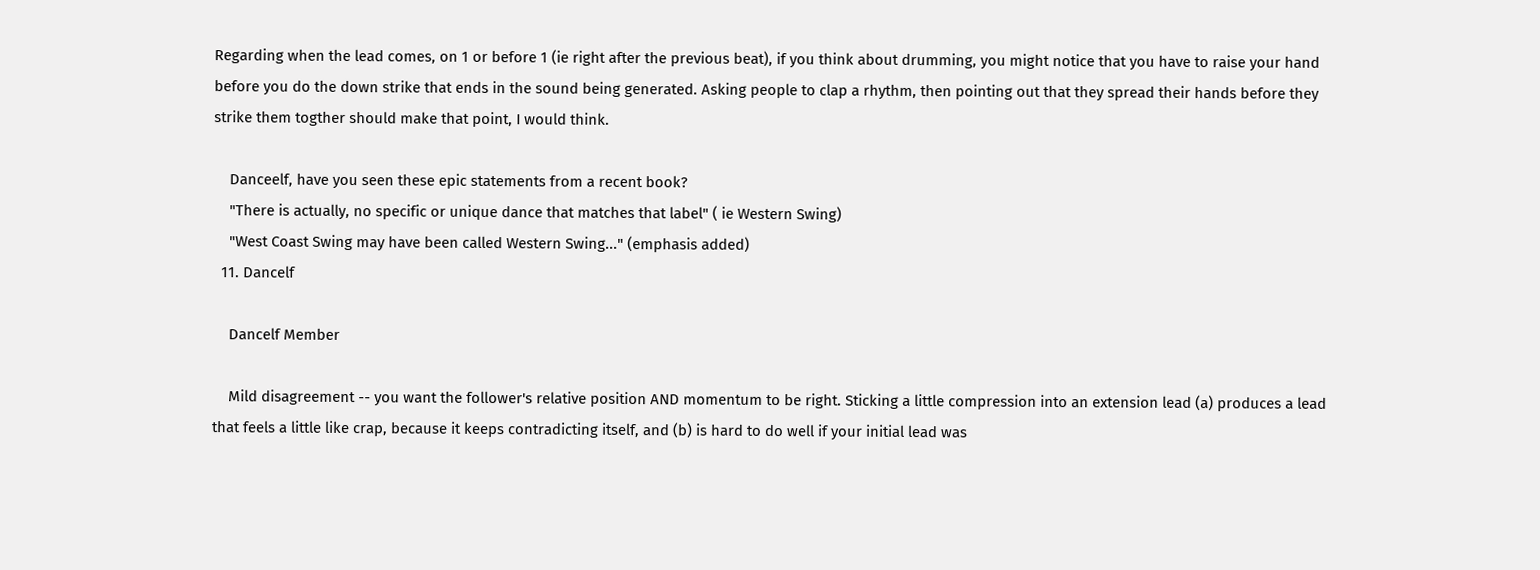Regarding when the lead comes, on 1 or before 1 (ie right after the previous beat), if you think about drumming, you might notice that you have to raise your hand before you do the down strike that ends in the sound being generated. Asking people to clap a rhythm, then pointing out that they spread their hands before they strike them togther should make that point, I would think.

    Danceelf, have you seen these epic statements from a recent book?
    "There is actually, no specific or unique dance that matches that label" ( ie Western Swing)
    "West Coast Swing may have been called Western Swing..." (emphasis added)
  11. Dancelf

    Dancelf Member

    Mild disagreement -- you want the follower's relative position AND momentum to be right. Sticking a little compression into an extension lead (a) produces a lead that feels a little like crap, because it keeps contradicting itself, and (b) is hard to do well if your initial lead was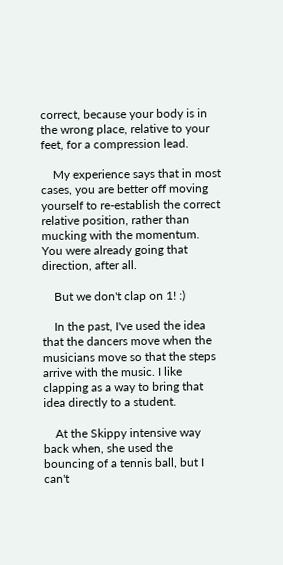correct, because your body is in the wrong place, relative to your feet, for a compression lead.

    My experience says that in most cases, you are better off moving yourself to re-establish the correct relative position, rather than mucking with the momentum. You were already going that direction, after all.

    But we don't clap on 1! :)

    In the past, I've used the idea that the dancers move when the musicians move so that the steps arrive with the music. I like clapping as a way to bring that idea directly to a student.

    At the Skippy intensive way back when, she used the bouncing of a tennis ball, but I can't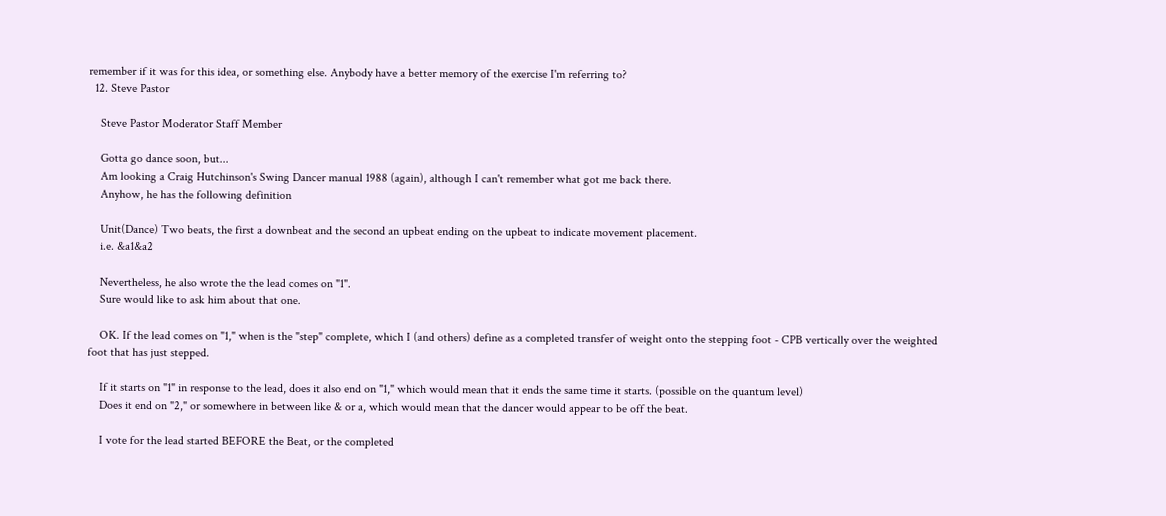remember if it was for this idea, or something else. Anybody have a better memory of the exercise I'm referring to?
  12. Steve Pastor

    Steve Pastor Moderator Staff Member

    Gotta go dance soon, but...
    Am looking a Craig Hutchinson's Swing Dancer manual 1988 (again), although I can't remember what got me back there.
    Anyhow, he has the following definition

    Unit(Dance) Two beats, the first a downbeat and the second an upbeat ending on the upbeat to indicate movement placement.
    i.e. &a1&a2

    Nevertheless, he also wrote the the lead comes on "1".
    Sure would like to ask him about that one.

    OK. If the lead comes on "1," when is the "step" complete, which I (and others) define as a completed transfer of weight onto the stepping foot - CPB vertically over the weighted foot that has just stepped.

    If it starts on "1" in response to the lead, does it also end on "1," which would mean that it ends the same time it starts. (possible on the quantum level)
    Does it end on "2," or somewhere in between like & or a, which would mean that the dancer would appear to be off the beat.

    I vote for the lead started BEFORE the Beat, or the completed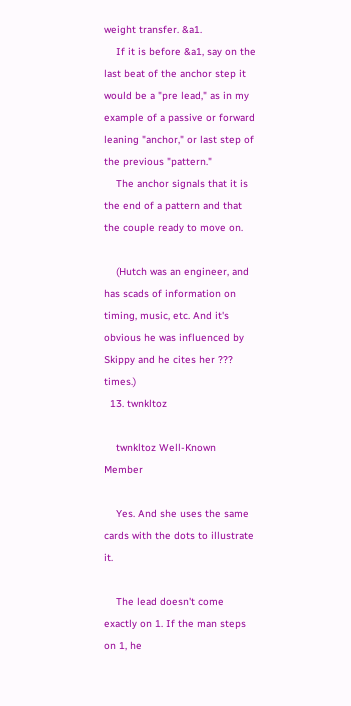weight transfer. &a1.
    If it is before &a1, say on the last beat of the anchor step it would be a "pre lead," as in my example of a passive or forward leaning "anchor," or last step of the previous "pattern."
    The anchor signals that it is the end of a pattern and that the couple ready to move on.

    (Hutch was an engineer, and has scads of information on timing, music, etc. And it's obvious he was influenced by Skippy and he cites her ??? times.)
  13. twnkltoz

    twnkltoz Well-Known Member

    Yes. And she uses the same cards with the dots to illustrate it.

    The lead doesn't come exactly on 1. If the man steps on 1, he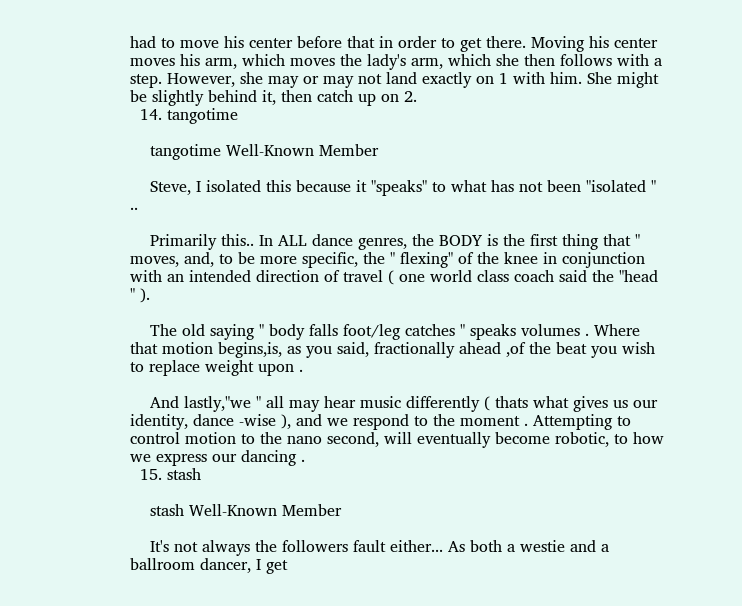had to move his center before that in order to get there. Moving his center moves his arm, which moves the lady's arm, which she then follows with a step. However, she may or may not land exactly on 1 with him. She might be slightly behind it, then catch up on 2.
  14. tangotime

    tangotime Well-Known Member

    Steve, I isolated this because it "speaks" to what has not been "isolated " ..

    Primarily this.. In ALL dance genres, the BODY is the first thing that " moves, and, to be more specific, the " flexing" of the knee in conjunction with an intended direction of travel ( one world class coach said the "head " ).

    The old saying " body falls foot/leg catches " speaks volumes . Where that motion begins,is, as you said, fractionally ahead ,of the beat you wish to replace weight upon .

    And lastly,"we " all may hear music differently ( thats what gives us our identity, dance -wise ), and we respond to the moment . Attempting to control motion to the nano second, will eventually become robotic, to how we express our dancing .
  15. stash

    stash Well-Known Member

    It's not always the followers fault either... As both a westie and a ballroom dancer, I get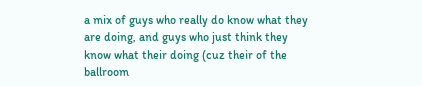a mix of guys who really do know what they are doing, and guys who just think they know what their doing (cuz their of the ballroom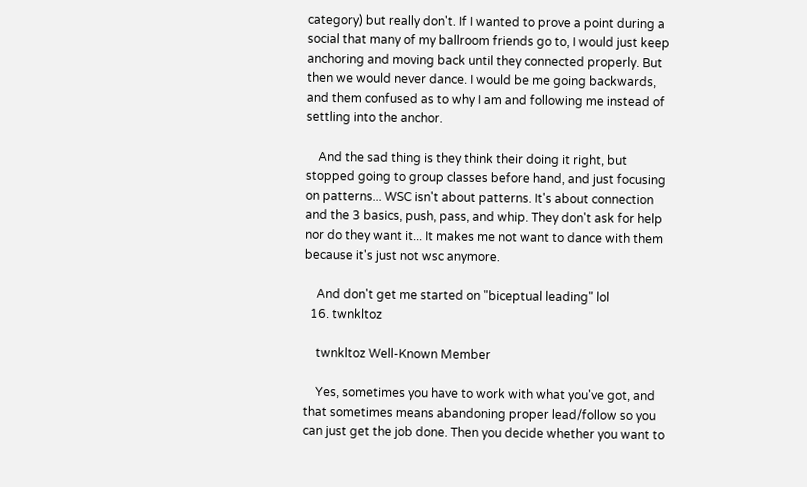category) but really don't. If I wanted to prove a point during a social that many of my ballroom friends go to, I would just keep anchoring and moving back until they connected properly. But then we would never dance. I would be me going backwards, and them confused as to why I am and following me instead of settling into the anchor.

    And the sad thing is they think their doing it right, but stopped going to group classes before hand, and just focusing on patterns... WSC isn't about patterns. It's about connection and the 3 basics, push, pass, and whip. They don't ask for help nor do they want it... It makes me not want to dance with them because it's just not wsc anymore.

    And don't get me started on "biceptual leading" lol
  16. twnkltoz

    twnkltoz Well-Known Member

    Yes, sometimes you have to work with what you've got, and that sometimes means abandoning proper lead/follow so you can just get the job done. Then you decide whether you want to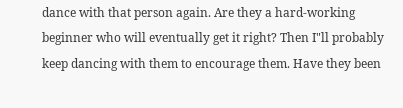dance with that person again. Are they a hard-working beginner who will eventually get it right? Then I"ll probably keep dancing with them to encourage them. Have they been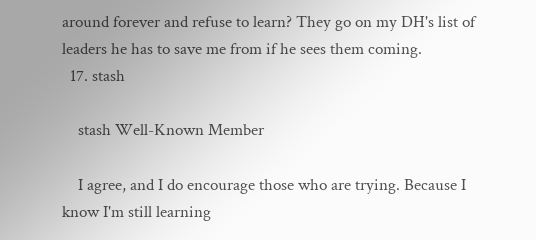around forever and refuse to learn? They go on my DH's list of leaders he has to save me from if he sees them coming.
  17. stash

    stash Well-Known Member

    I agree, and I do encourage those who are trying. Because I know I'm still learning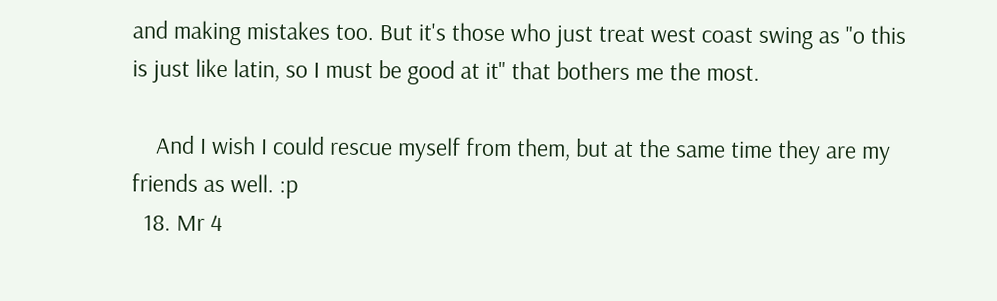and making mistakes too. But it's those who just treat west coast swing as "o this is just like latin, so I must be good at it" that bothers me the most.

    And I wish I could rescue myself from them, but at the same time they are my friends as well. :p
  18. Mr 4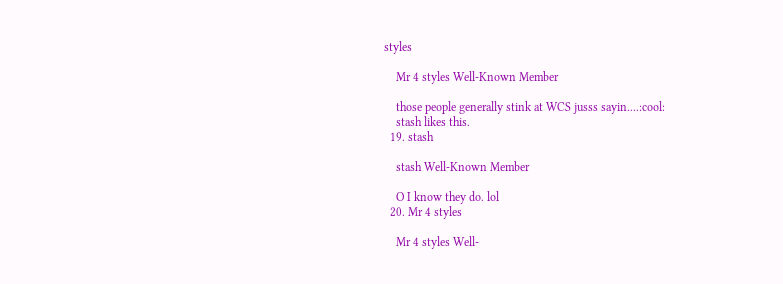styles

    Mr 4 styles Well-Known Member

    those people generally stink at WCS jusss sayin....:cool:
    stash likes this.
  19. stash

    stash Well-Known Member

    O I know they do. lol
  20. Mr 4 styles

    Mr 4 styles Well-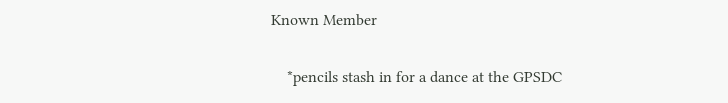Known Member

    *pencils stash in for a dance at the GPSDC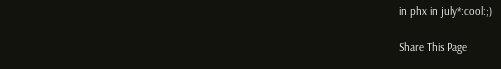in phx in july*:cool:;)

Share This Page